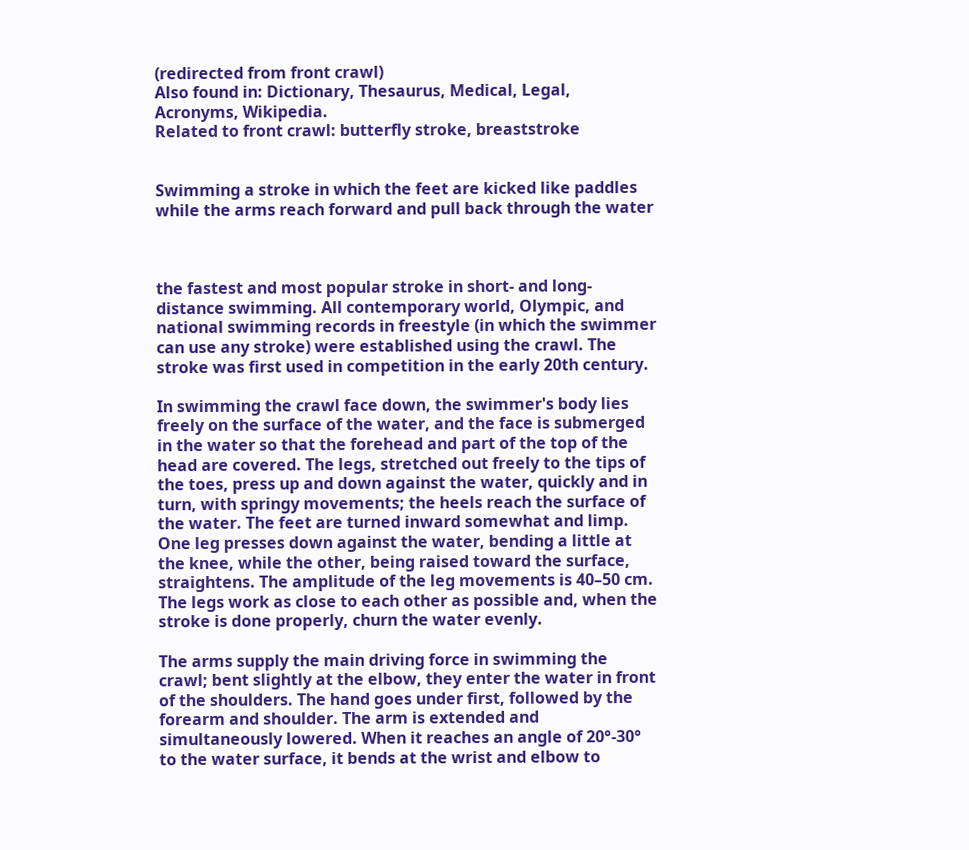(redirected from front crawl)
Also found in: Dictionary, Thesaurus, Medical, Legal, Acronyms, Wikipedia.
Related to front crawl: butterfly stroke, breaststroke


Swimming a stroke in which the feet are kicked like paddles while the arms reach forward and pull back through the water



the fastest and most popular stroke in short- and long-distance swimming. All contemporary world, Olympic, and national swimming records in freestyle (in which the swimmer can use any stroke) were established using the crawl. The stroke was first used in competition in the early 20th century.

In swimming the crawl face down, the swimmer's body lies freely on the surface of the water, and the face is submerged in the water so that the forehead and part of the top of the head are covered. The legs, stretched out freely to the tips of the toes, press up and down against the water, quickly and in turn, with springy movements; the heels reach the surface of the water. The feet are turned inward somewhat and limp. One leg presses down against the water, bending a little at the knee, while the other, being raised toward the surface, straightens. The amplitude of the leg movements is 40–50 cm. The legs work as close to each other as possible and, when the stroke is done properly, churn the water evenly.

The arms supply the main driving force in swimming the crawl; bent slightly at the elbow, they enter the water in front of the shoulders. The hand goes under first, followed by the forearm and shoulder. The arm is extended and simultaneously lowered. When it reaches an angle of 20°-30° to the water surface, it bends at the wrist and elbow to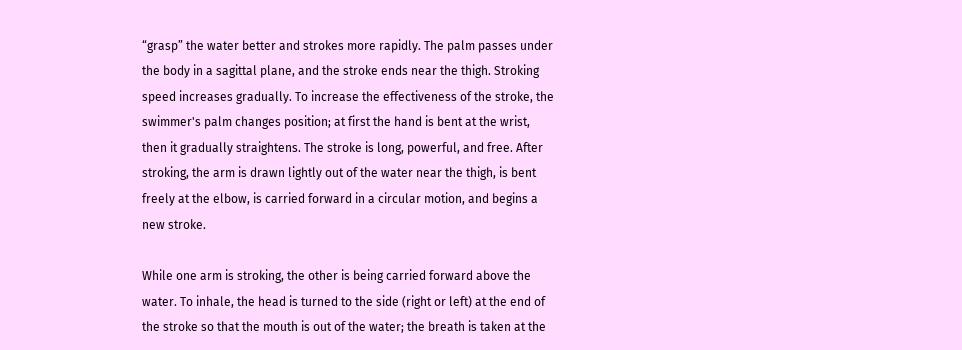“grasp” the water better and strokes more rapidly. The palm passes under the body in a sagittal plane, and the stroke ends near the thigh. Stroking speed increases gradually. To increase the effectiveness of the stroke, the swimmer's palm changes position; at first the hand is bent at the wrist, then it gradually straightens. The stroke is long, powerful, and free. After stroking, the arm is drawn lightly out of the water near the thigh, is bent freely at the elbow, is carried forward in a circular motion, and begins a new stroke.

While one arm is stroking, the other is being carried forward above the water. To inhale, the head is turned to the side (right or left) at the end of the stroke so that the mouth is out of the water; the breath is taken at the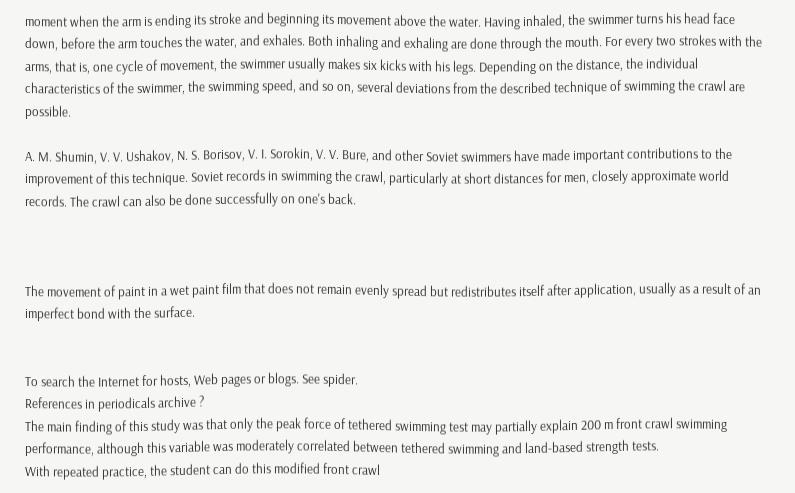moment when the arm is ending its stroke and beginning its movement above the water. Having inhaled, the swimmer turns his head face down, before the arm touches the water, and exhales. Both inhaling and exhaling are done through the mouth. For every two strokes with the arms, that is, one cycle of movement, the swimmer usually makes six kicks with his legs. Depending on the distance, the individual characteristics of the swimmer, the swimming speed, and so on, several deviations from the described technique of swimming the crawl are possible.

A. M. Shumin, V. V. Ushakov, N. S. Borisov, V. I. Sorokin, V. V. Bure, and other Soviet swimmers have made important contributions to the improvement of this technique. Soviet records in swimming the crawl, particularly at short distances for men, closely approximate world records. The crawl can also be done successfully on one's back.



The movement of paint in a wet paint film that does not remain evenly spread but redistributes itself after application, usually as a result of an imperfect bond with the surface.


To search the Internet for hosts, Web pages or blogs. See spider.
References in periodicals archive ?
The main finding of this study was that only the peak force of tethered swimming test may partially explain 200 m front crawl swimming performance, although this variable was moderately correlated between tethered swimming and land-based strength tests.
With repeated practice, the student can do this modified front crawl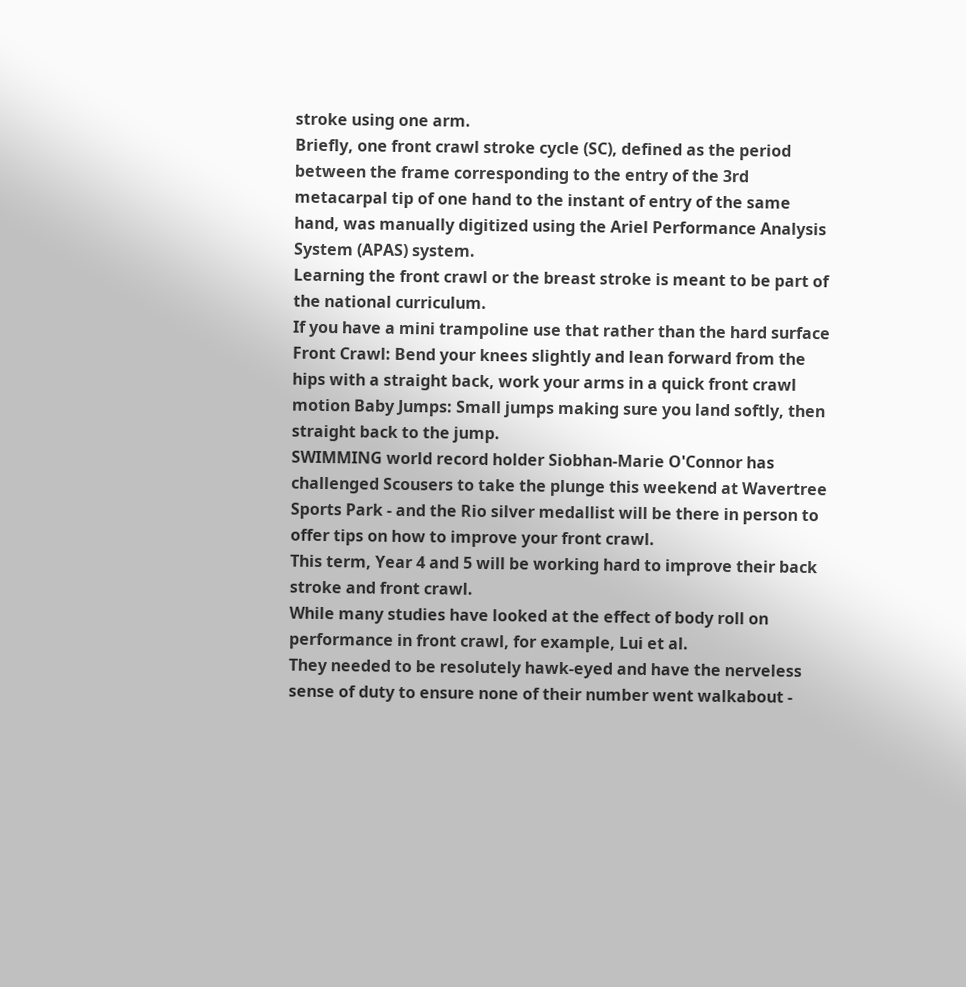stroke using one arm.
Briefly, one front crawl stroke cycle (SC), defined as the period between the frame corresponding to the entry of the 3rd metacarpal tip of one hand to the instant of entry of the same hand, was manually digitized using the Ariel Performance Analysis System (APAS) system.
Learning the front crawl or the breast stroke is meant to be part of the national curriculum.
If you have a mini trampoline use that rather than the hard surface Front Crawl: Bend your knees slightly and lean forward from the hips with a straight back, work your arms in a quick front crawl motion Baby Jumps: Small jumps making sure you land softly, then straight back to the jump.
SWIMMING world record holder Siobhan-Marie O'Connor has challenged Scousers to take the plunge this weekend at Wavertree Sports Park - and the Rio silver medallist will be there in person to offer tips on how to improve your front crawl.
This term, Year 4 and 5 will be working hard to improve their back stroke and front crawl.
While many studies have looked at the effect of body roll on performance in front crawl, for example, Lui et al.
They needed to be resolutely hawk-eyed and have the nerveless sense of duty to ensure none of their number went walkabout -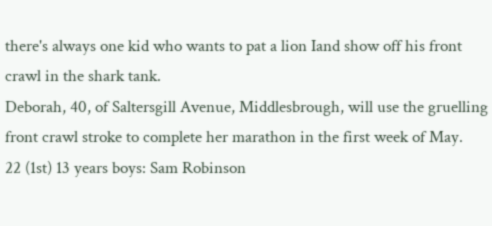there's always one kid who wants to pat a lion Iand show off his front crawl in the shark tank.
Deborah, 40, of Saltersgill Avenue, Middlesbrough, will use the gruelling front crawl stroke to complete her marathon in the first week of May.
22 (1st) 13 years boys: Sam Robinson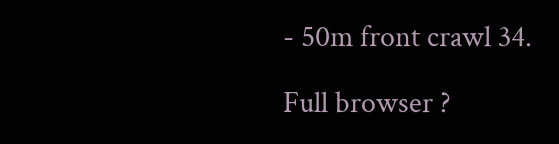- 50m front crawl 34.

Full browser ?